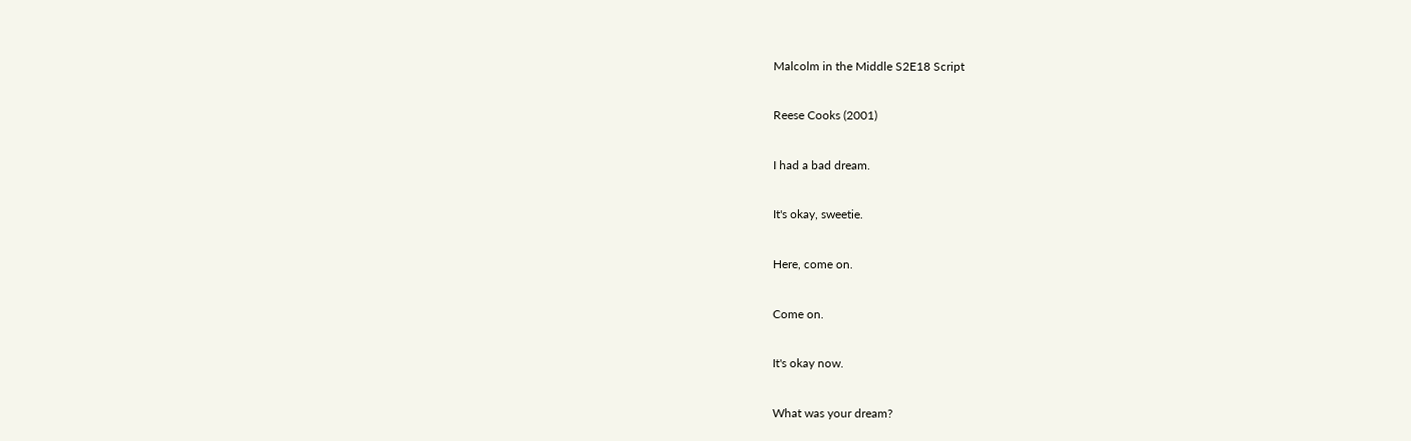Malcolm in the Middle S2E18 Script

Reese Cooks (2001)

I had a bad dream.

It's okay, sweetie.

Here, come on.

Come on.

It's okay now.

What was your dream?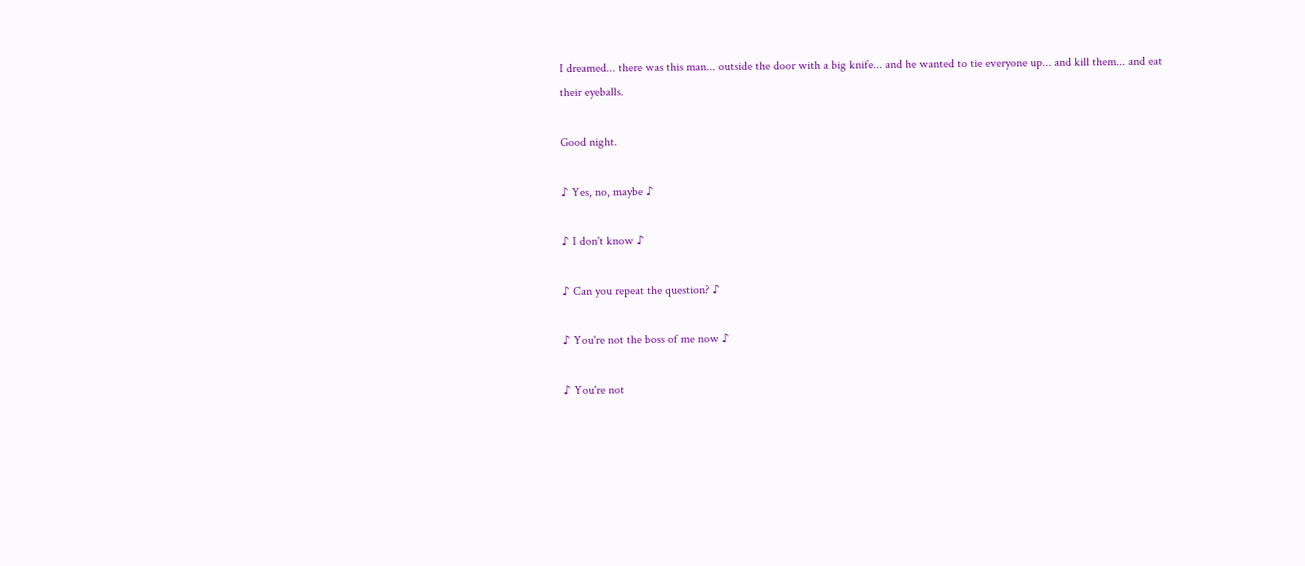I dreamed... there was this man... outside the door with a big knife... and he wanted to tie everyone up... and kill them... and eat their eyeballs.

Good night.

♪ Yes, no, maybe ♪

♪ I don't know ♪

♪ Can you repeat the question? ♪

♪ You're not the boss of me now ♪

♪ You're not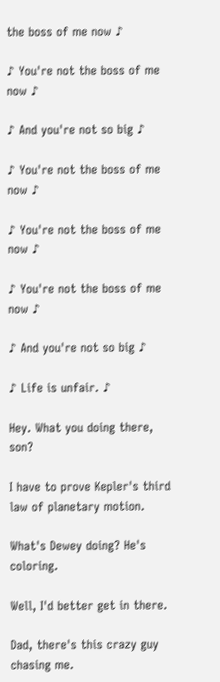the boss of me now ♪

♪ You're not the boss of me now ♪

♪ And you're not so big ♪

♪ You're not the boss of me now ♪

♪ You're not the boss of me now ♪

♪ You're not the boss of me now ♪

♪ And you're not so big ♪

♪ Life is unfair. ♪

Hey. What you doing there, son?

I have to prove Kepler's third law of planetary motion.

What's Dewey doing? He's coloring.

Well, I'd better get in there.

Dad, there's this crazy guy chasing me.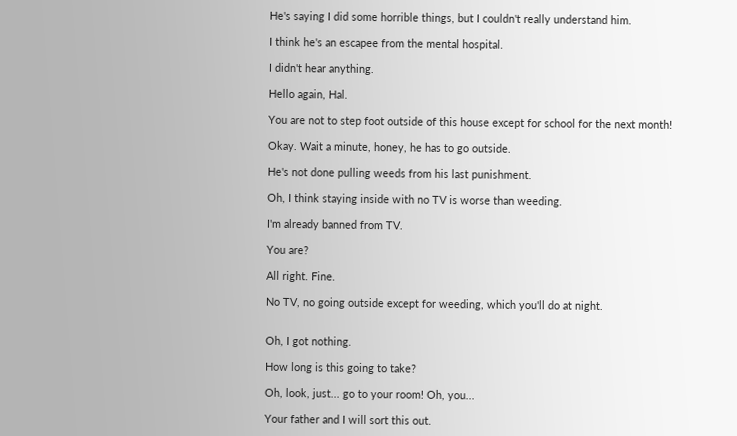He's saying I did some horrible things, but I couldn't really understand him.

I think he's an escapee from the mental hospital.

I didn't hear anything.

Hello again, Hal.

You are not to step foot outside of this house except for school for the next month!

Okay. Wait a minute, honey, he has to go outside.

He's not done pulling weeds from his last punishment.

Oh, I think staying inside with no TV is worse than weeding.

I'm already banned from TV.

You are?

All right. Fine.

No TV, no going outside except for weeding, which you'll do at night.


Oh, I got nothing.

How long is this going to take?

Oh, look, just... go to your room! Oh, you...

Your father and I will sort this out.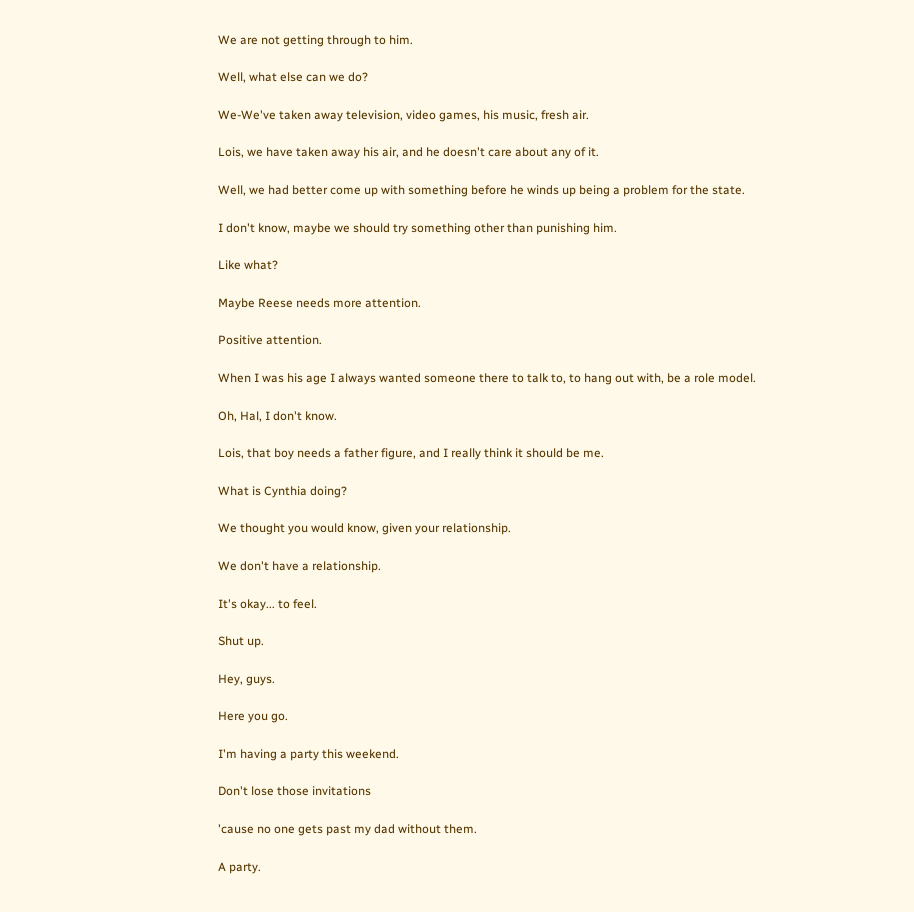We are not getting through to him.

Well, what else can we do?

We-We've taken away television, video games, his music, fresh air.

Lois, we have taken away his air, and he doesn't care about any of it.

Well, we had better come up with something before he winds up being a problem for the state.

I don't know, maybe we should try something other than punishing him.

Like what?

Maybe Reese needs more attention.

Positive attention.

When I was his age I always wanted someone there to talk to, to hang out with, be a role model.

Oh, Hal, I don't know.

Lois, that boy needs a father figure, and I really think it should be me.

What is Cynthia doing?

We thought you would know, given your relationship.

We don't have a relationship.

It's okay... to feel.

Shut up.

Hey, guys.

Here you go.

I'm having a party this weekend.

Don't lose those invitations

'cause no one gets past my dad without them.

A party.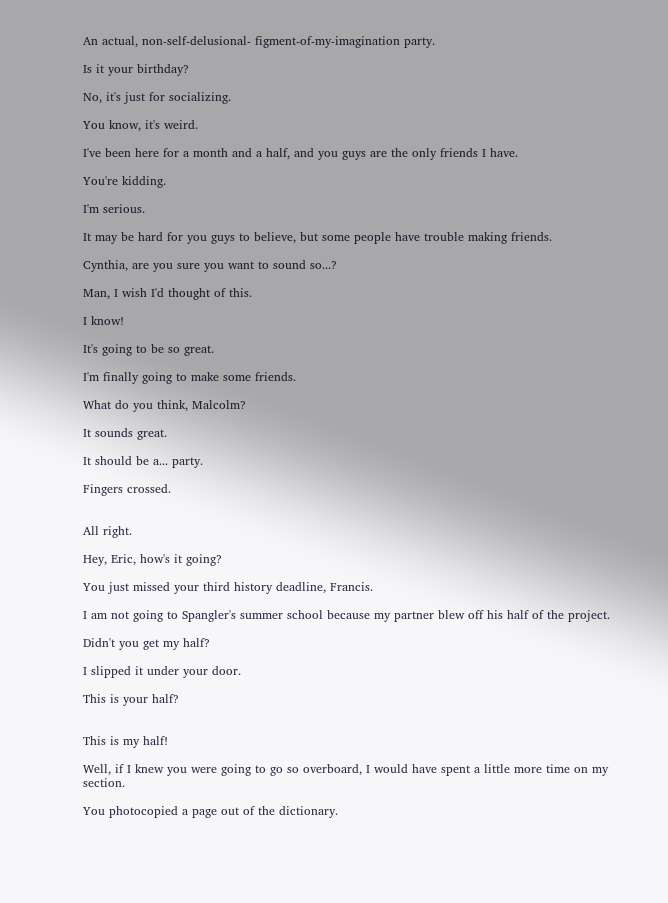An actual, non-self-delusional- figment-of-my-imagination party.

Is it your birthday?

No, it's just for socializing.

You know, it's weird.

I've been here for a month and a half, and you guys are the only friends I have.

You're kidding.

I'm serious.

It may be hard for you guys to believe, but some people have trouble making friends.

Cynthia, are you sure you want to sound so...?

Man, I wish I'd thought of this.

I know!

It's going to be so great.

I'm finally going to make some friends.

What do you think, Malcolm?

It sounds great.

It should be a... party.

Fingers crossed.


All right.

Hey, Eric, how's it going?

You just missed your third history deadline, Francis.

I am not going to Spangler's summer school because my partner blew off his half of the project.

Didn't you get my half?

I slipped it under your door.

This is your half?


This is my half!

Well, if I knew you were going to go so overboard, I would have spent a little more time on my section.

You photocopied a page out of the dictionary.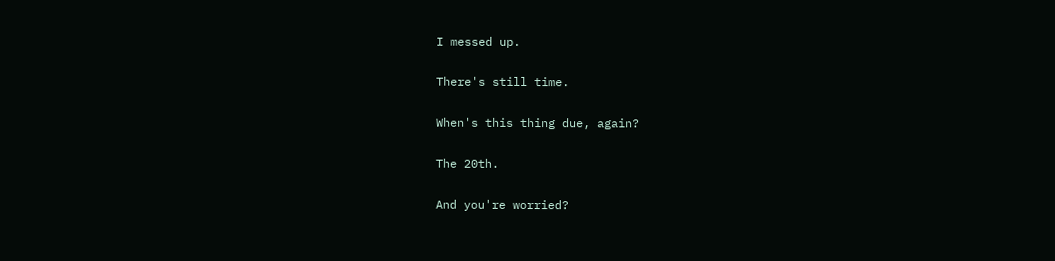I messed up.

There's still time.

When's this thing due, again?

The 20th.

And you're worried?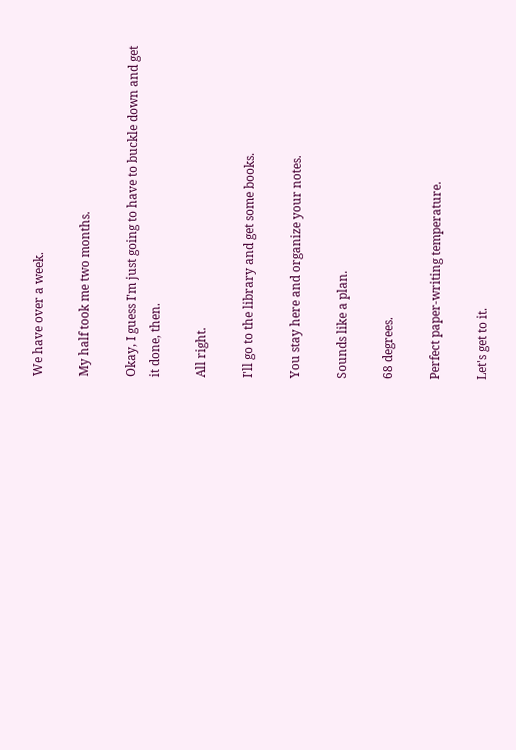We have over a week.

My half took me two months.

Okay, I guess I'm just going to have to buckle down and get it done, then.

All right.

I'll go to the library and get some books.

You stay here and organize your notes.

Sounds like a plan.

68 degrees.

Perfect paper-writing temperature.

Let's get to it.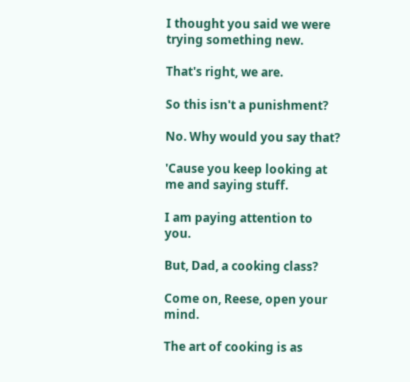I thought you said we were trying something new.

That's right, we are.

So this isn't a punishment?

No. Why would you say that?

'Cause you keep looking at me and saying stuff.

I am paying attention to you.

But, Dad, a cooking class?

Come on, Reese, open your mind.

The art of cooking is as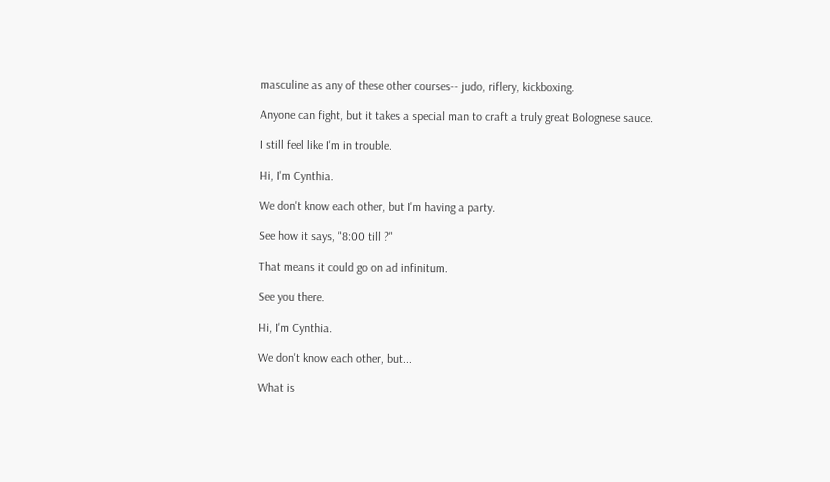masculine as any of these other courses-- judo, riflery, kickboxing.

Anyone can fight, but it takes a special man to craft a truly great Bolognese sauce.

I still feel like I'm in trouble.

Hi, I'm Cynthia.

We don't know each other, but I'm having a party.

See how it says, "8:00 till ?"

That means it could go on ad infinitum.

See you there.

Hi, I'm Cynthia.

We don't know each other, but...

What is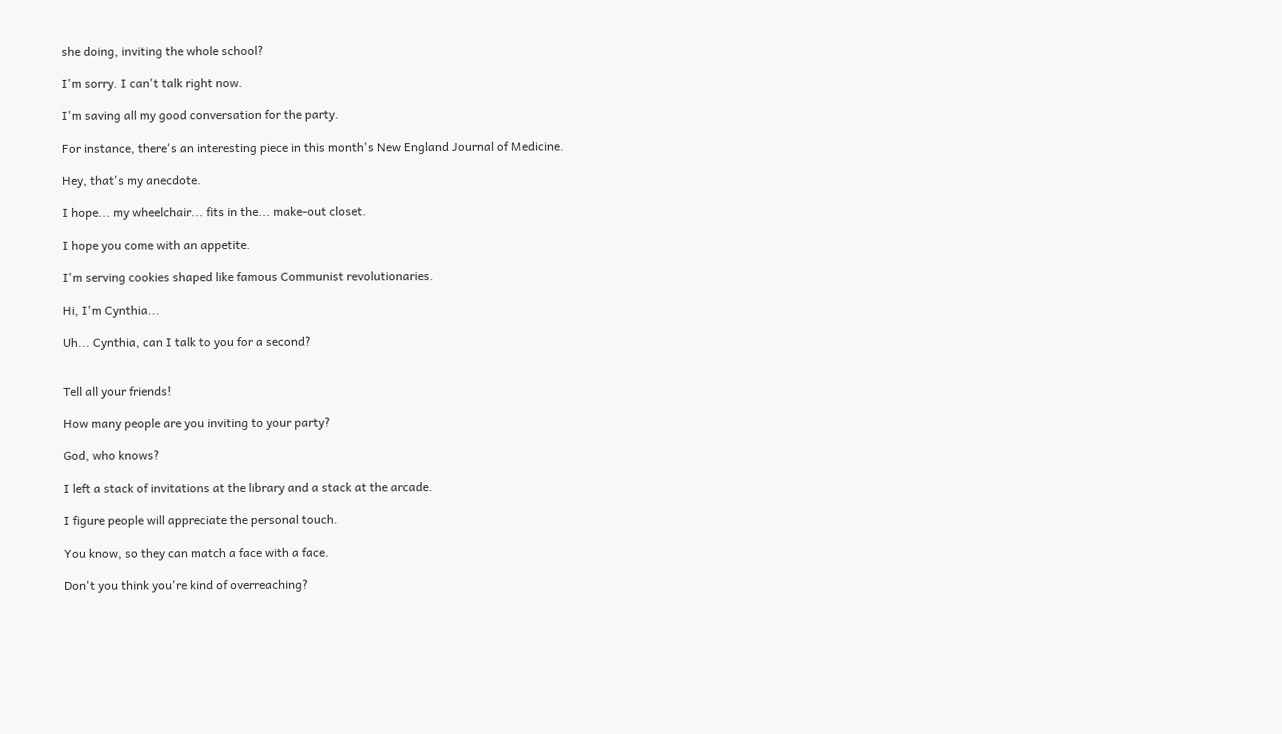she doing, inviting the whole school?

I'm sorry. I can't talk right now.

I'm saving all my good conversation for the party.

For instance, there's an interesting piece in this month's New England Journal of Medicine.

Hey, that's my anecdote.

I hope... my wheelchair... fits in the... make-out closet.

I hope you come with an appetite.

I'm serving cookies shaped like famous Communist revolutionaries.

Hi, I'm Cynthia...

Uh... Cynthia, can I talk to you for a second?


Tell all your friends!

How many people are you inviting to your party?

God, who knows?

I left a stack of invitations at the library and a stack at the arcade.

I figure people will appreciate the personal touch.

You know, so they can match a face with a face.

Don't you think you're kind of overreaching?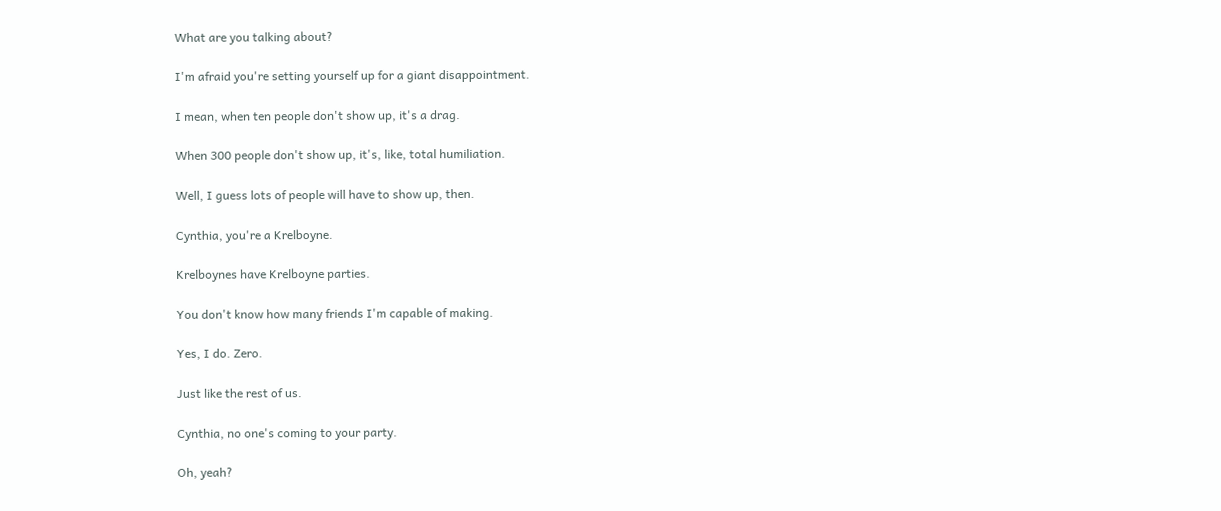What are you talking about?

I'm afraid you're setting yourself up for a giant disappointment.

I mean, when ten people don't show up, it's a drag.

When 300 people don't show up, it's, like, total humiliation.

Well, I guess lots of people will have to show up, then.

Cynthia, you're a Krelboyne.

Krelboynes have Krelboyne parties.

You don't know how many friends I'm capable of making.

Yes, I do. Zero.

Just like the rest of us.

Cynthia, no one's coming to your party.

Oh, yeah?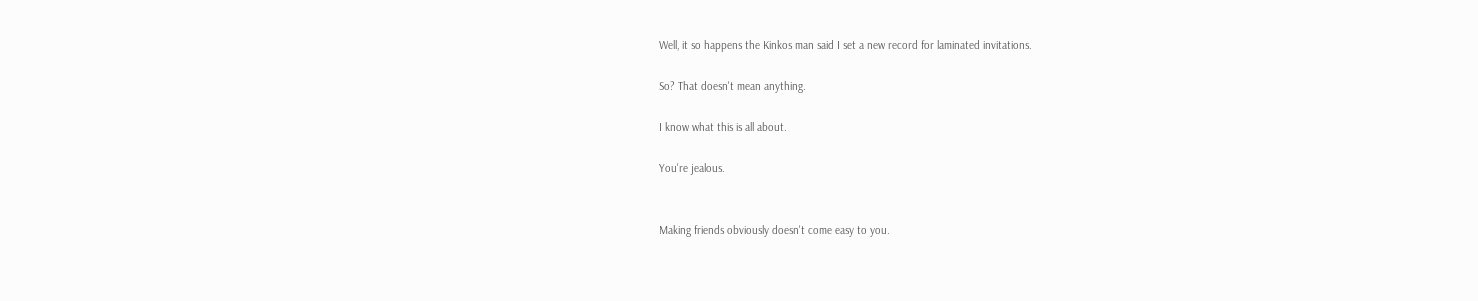Well, it so happens the Kinkos man said I set a new record for laminated invitations.

So? That doesn't mean anything.

I know what this is all about.

You're jealous.


Making friends obviously doesn't come easy to you.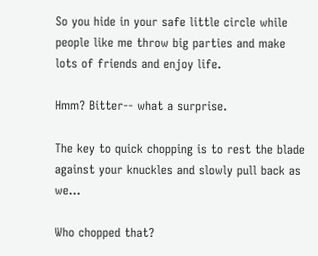So you hide in your safe little circle while people like me throw big parties and make lots of friends and enjoy life.

Hmm? Bitter-- what a surprise.

The key to quick chopping is to rest the blade against your knuckles and slowly pull back as we...

Who chopped that?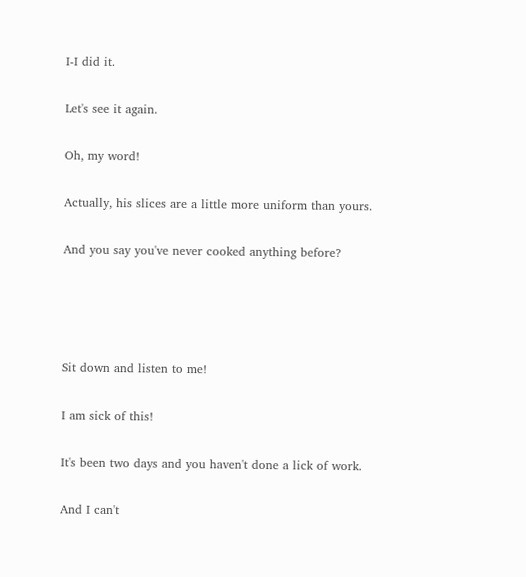I-I did it.

Let's see it again.

Oh, my word!

Actually, his slices are a little more uniform than yours.

And you say you've never cooked anything before?




Sit down and listen to me!

I am sick of this!

It's been two days and you haven't done a lick of work.

And I can't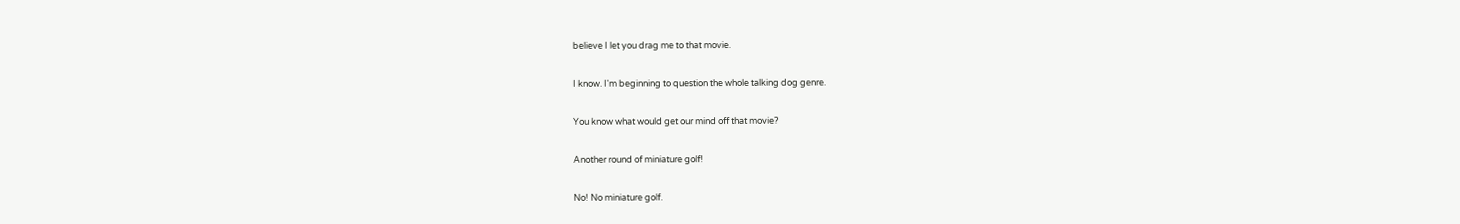believe I let you drag me to that movie.

I know. I'm beginning to question the whole talking dog genre.

You know what would get our mind off that movie?

Another round of miniature golf!

No! No miniature golf.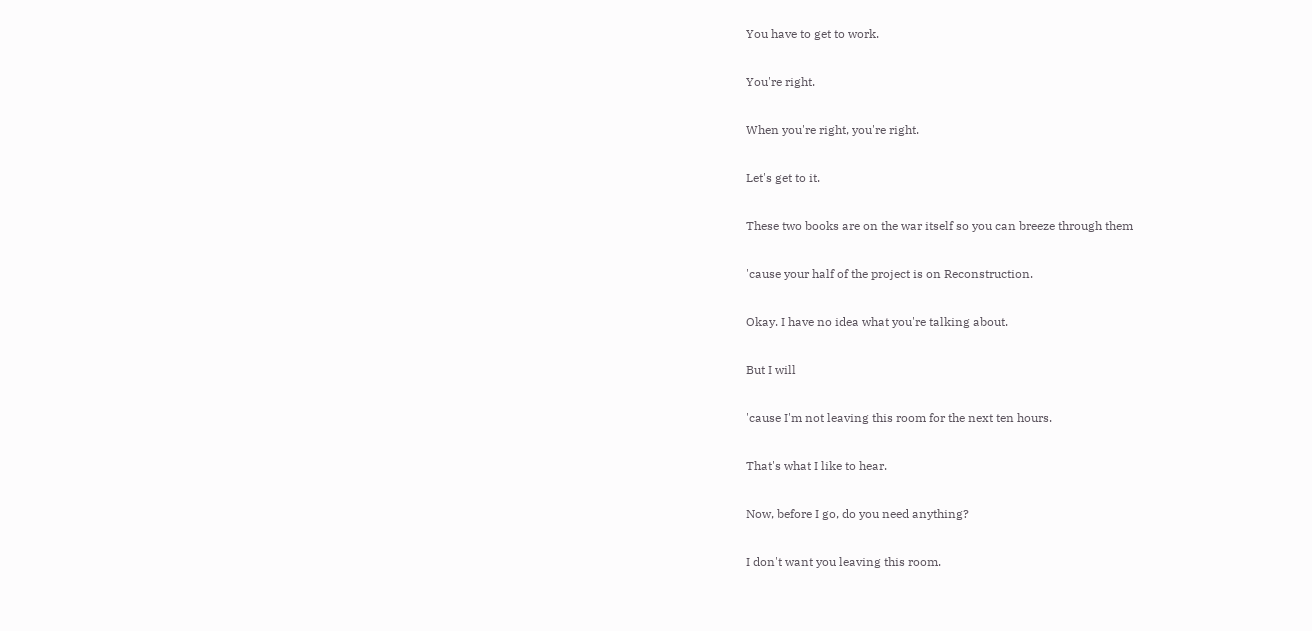You have to get to work.

You're right.

When you're right, you're right.

Let's get to it.

These two books are on the war itself so you can breeze through them

'cause your half of the project is on Reconstruction.

Okay. I have no idea what you're talking about.

But I will

'cause I'm not leaving this room for the next ten hours.

That's what I like to hear.

Now, before I go, do you need anything?

I don't want you leaving this room.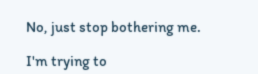No, just stop bothering me.

I'm trying to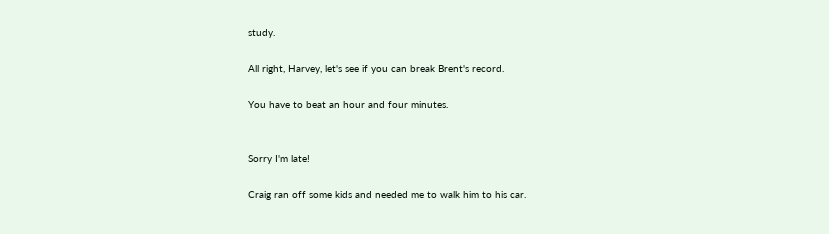study.

All right, Harvey, let's see if you can break Brent's record.

You have to beat an hour and four minutes.


Sorry I'm late!

Craig ran off some kids and needed me to walk him to his car.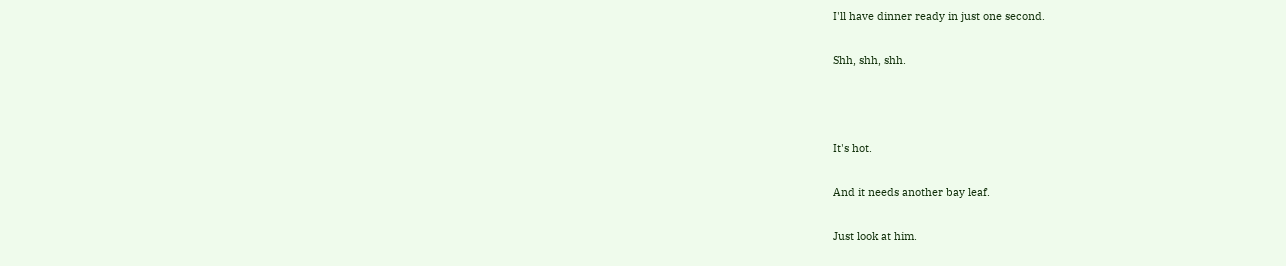I'll have dinner ready in just one second.

Shh, shh, shh.



It's hot.

And it needs another bay leaf.

Just look at him.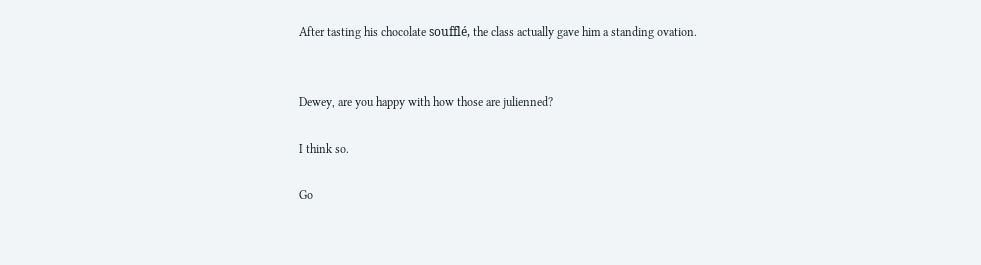After tasting his chocolate soufflé, the class actually gave him a standing ovation.


Dewey, are you happy with how those are julienned?

I think so.

Go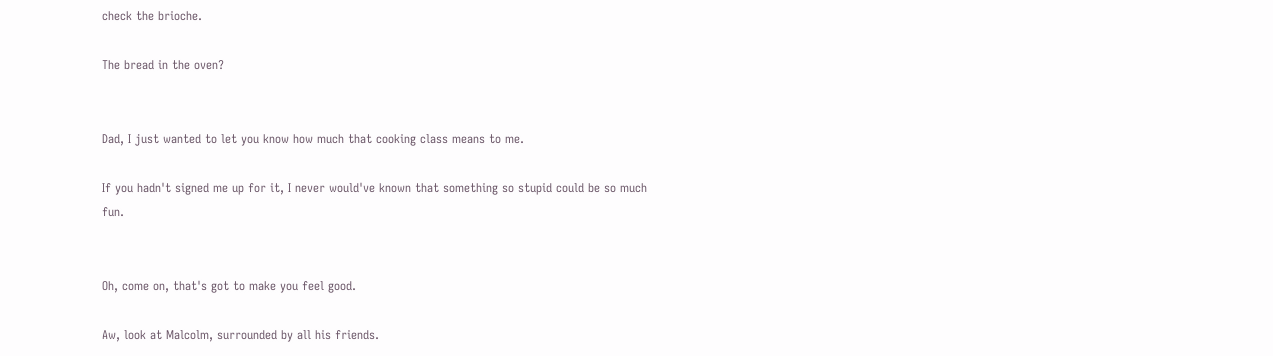check the brioche.

The bread in the oven?


Dad, I just wanted to let you know how much that cooking class means to me.

If you hadn't signed me up for it, I never would've known that something so stupid could be so much fun.


Oh, come on, that's got to make you feel good.

Aw, look at Malcolm, surrounded by all his friends.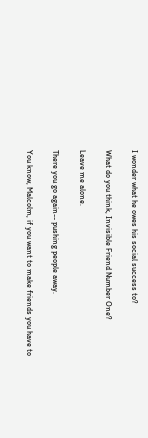I wonder what he owes his social success to?

What do you think, Invisible Friend Number One?

Leave me alone.

There you go again-- pushing people away.

You know, Malcolm, if you want to make friends you have to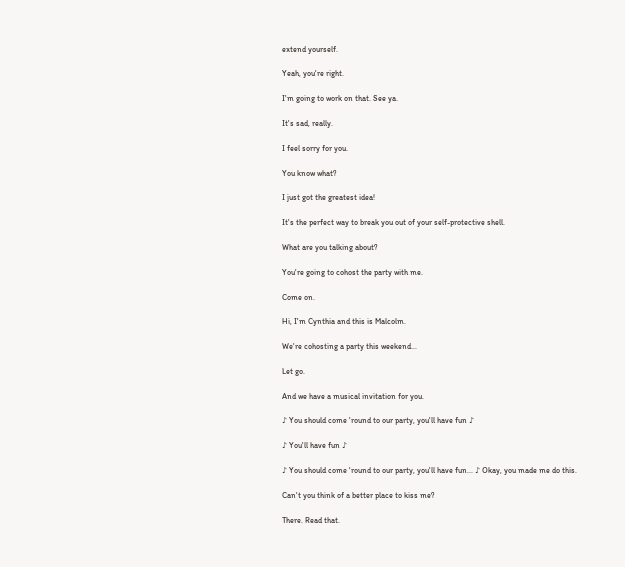extend yourself.

Yeah, you're right.

I'm going to work on that. See ya.

It's sad, really.

I feel sorry for you.

You know what?

I just got the greatest idea!

It's the perfect way to break you out of your self-protective shell.

What are you talking about?

You're going to cohost the party with me.

Come on.

Hi, I'm Cynthia and this is Malcolm.

We're cohosting a party this weekend...

Let go.

And we have a musical invitation for you.

♪ You should come 'round to our party, you'll have fun ♪

♪ You'll have fun ♪

♪ You should come 'round to our party, you'll have fun... ♪ Okay, you made me do this.

Can't you think of a better place to kiss me?

There. Read that.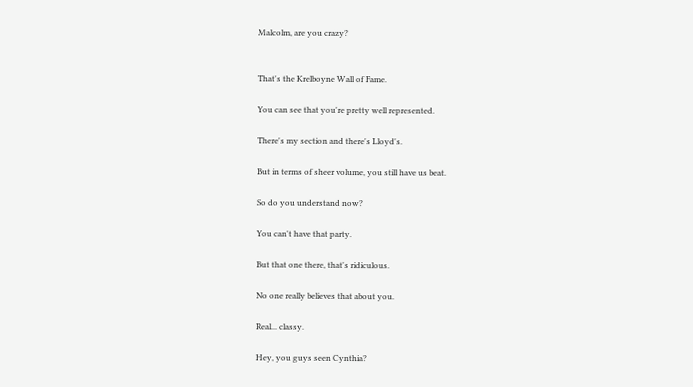Malcolm, are you crazy?


That's the Krelboyne Wall of Fame.

You can see that you're pretty well represented.

There's my section and there's Lloyd's.

But in terms of sheer volume, you still have us beat.

So do you understand now?

You can't have that party.

But that one there, that's ridiculous.

No one really believes that about you.

Real... classy.

Hey, you guys seen Cynthia?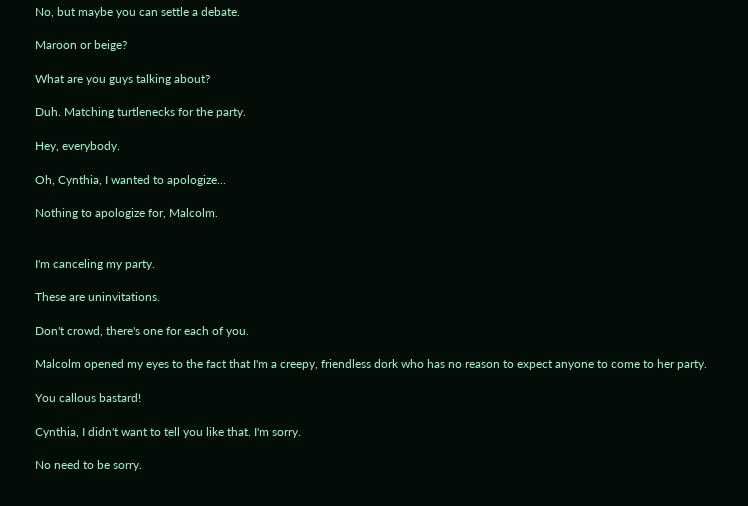No, but maybe you can settle a debate.

Maroon or beige?

What are you guys talking about?

Duh. Matching turtlenecks for the party.

Hey, everybody.

Oh, Cynthia, I wanted to apologize...

Nothing to apologize for, Malcolm.


I'm canceling my party.

These are uninvitations.

Don't crowd, there's one for each of you.

Malcolm opened my eyes to the fact that I'm a creepy, friendless dork who has no reason to expect anyone to come to her party.

You callous bastard!

Cynthia, I didn't want to tell you like that. I'm sorry.

No need to be sorry.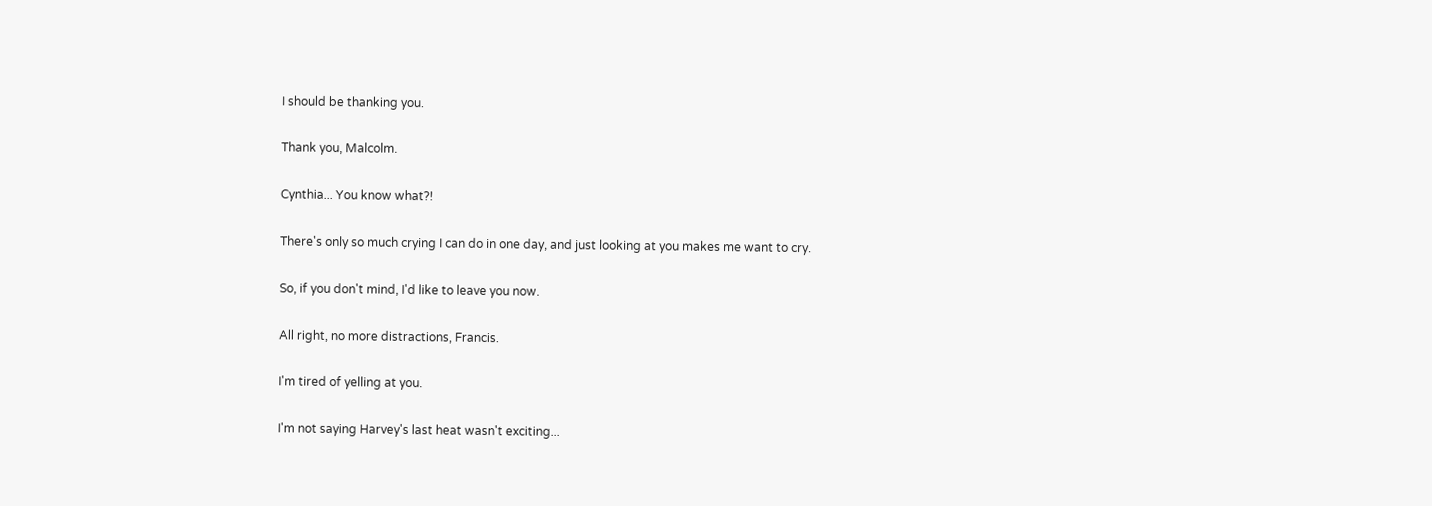I should be thanking you.

Thank you, Malcolm.

Cynthia... You know what?!

There's only so much crying I can do in one day, and just looking at you makes me want to cry.

So, if you don't mind, I'd like to leave you now.

All right, no more distractions, Francis.

I'm tired of yelling at you.

I'm not saying Harvey's last heat wasn't exciting...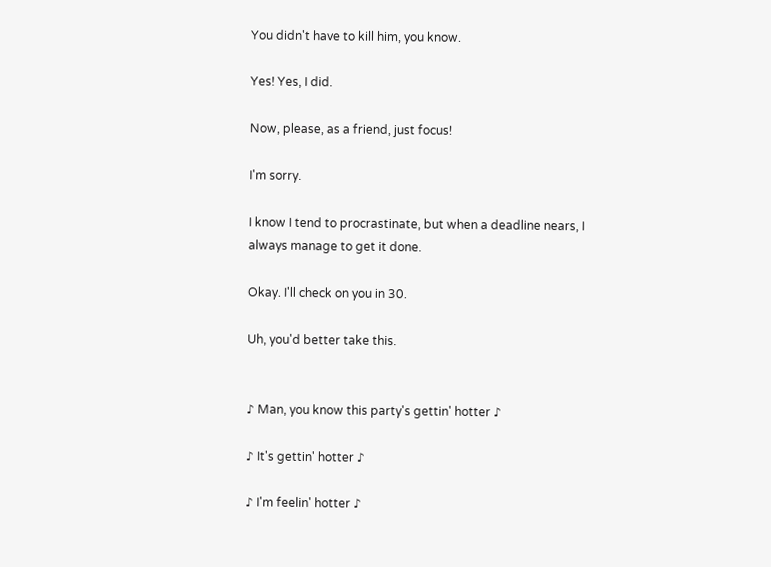You didn't have to kill him, you know.

Yes! Yes, I did.

Now, please, as a friend, just focus!

I'm sorry.

I know I tend to procrastinate, but when a deadline nears, I always manage to get it done.

Okay. I'll check on you in 30.

Uh, you'd better take this.


♪ Man, you know this party's gettin' hotter ♪

♪ It's gettin' hotter ♪

♪ I'm feelin' hotter ♪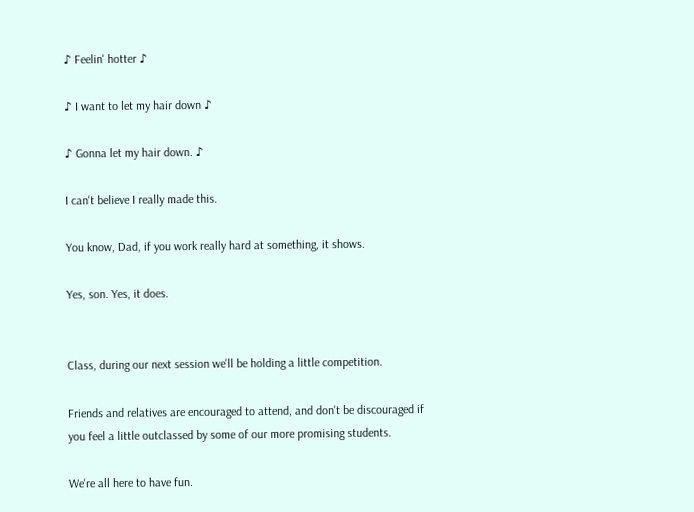♪ Feelin' hotter ♪

♪ I want to let my hair down ♪

♪ Gonna let my hair down. ♪

I can't believe I really made this.

You know, Dad, if you work really hard at something, it shows.

Yes, son. Yes, it does.


Class, during our next session we'll be holding a little competition.

Friends and relatives are encouraged to attend, and don't be discouraged if you feel a little outclassed by some of our more promising students.

We're all here to have fun.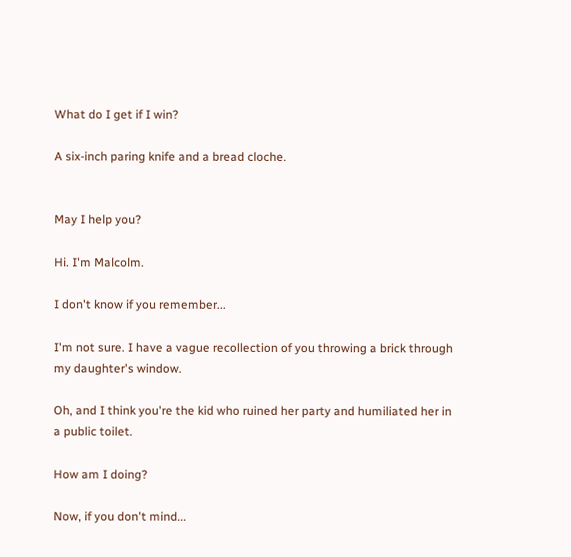What do I get if I win?

A six-inch paring knife and a bread cloche.


May I help you?

Hi. I'm Malcolm.

I don't know if you remember...

I'm not sure. I have a vague recollection of you throwing a brick through my daughter's window.

Oh, and I think you're the kid who ruined her party and humiliated her in a public toilet.

How am I doing?

Now, if you don't mind...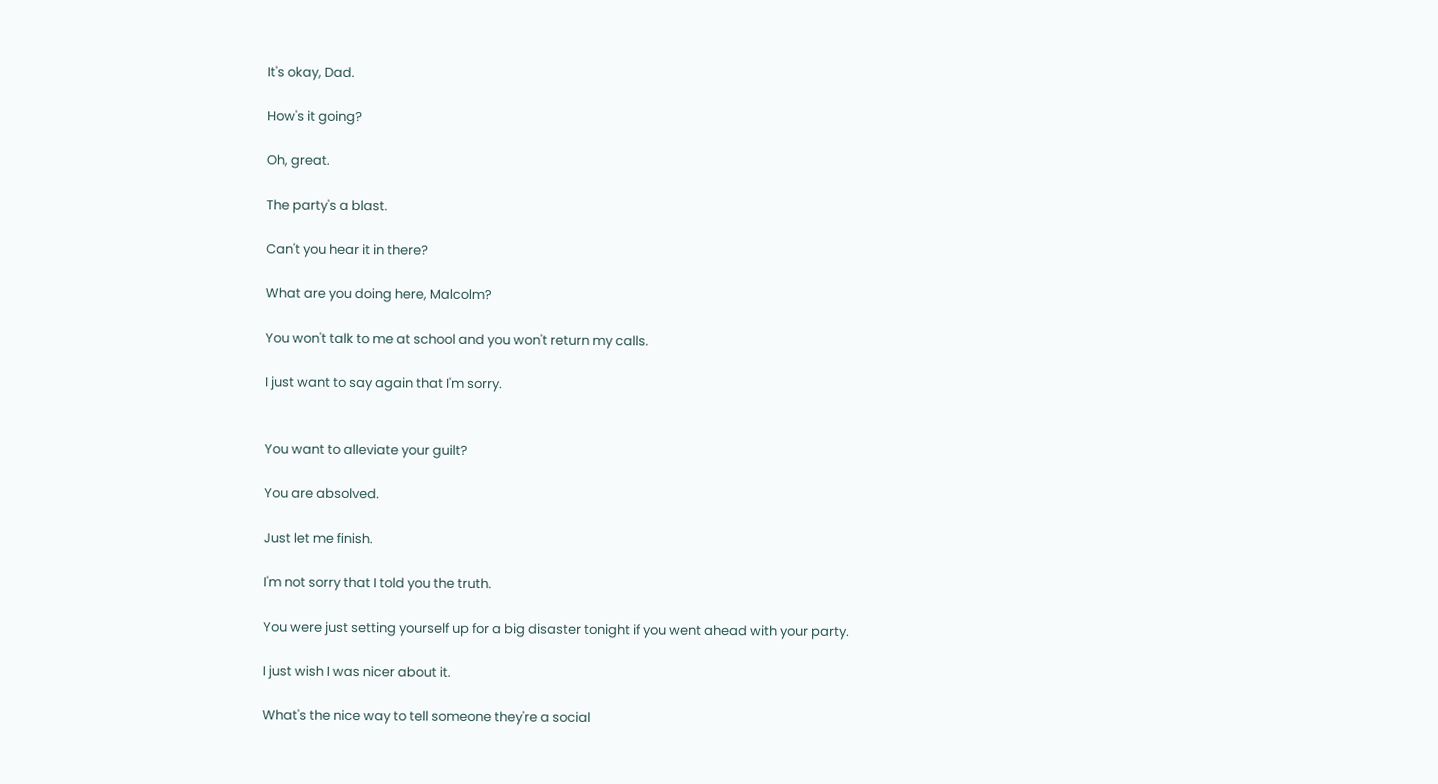It's okay, Dad.

How's it going?

Oh, great.

The party's a blast.

Can't you hear it in there?

What are you doing here, Malcolm?

You won't talk to me at school and you won't return my calls.

I just want to say again that I'm sorry.


You want to alleviate your guilt?

You are absolved.

Just let me finish.

I'm not sorry that I told you the truth.

You were just setting yourself up for a big disaster tonight if you went ahead with your party.

I just wish I was nicer about it.

What's the nice way to tell someone they're a social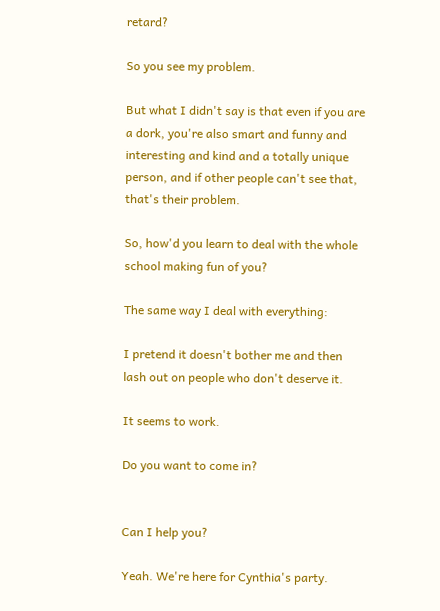retard?

So you see my problem.

But what I didn't say is that even if you are a dork, you're also smart and funny and interesting and kind and a totally unique person, and if other people can't see that, that's their problem.

So, how'd you learn to deal with the whole school making fun of you?

The same way I deal with everything:

I pretend it doesn't bother me and then lash out on people who don't deserve it.

It seems to work.

Do you want to come in?


Can I help you?

Yeah. We're here for Cynthia's party.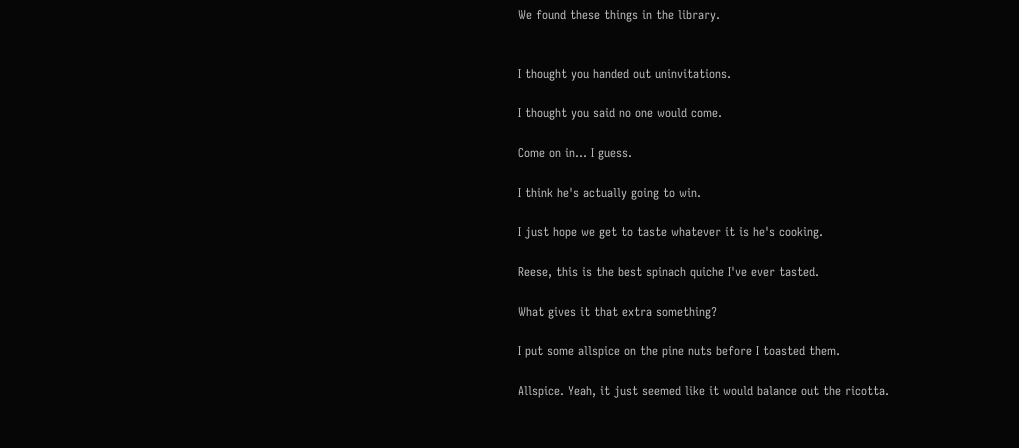We found these things in the library.


I thought you handed out uninvitations.

I thought you said no one would come.

Come on in... I guess.

I think he's actually going to win.

I just hope we get to taste whatever it is he's cooking.

Reese, this is the best spinach quiche I've ever tasted.

What gives it that extra something?

I put some allspice on the pine nuts before I toasted them.

Allspice. Yeah, it just seemed like it would balance out the ricotta.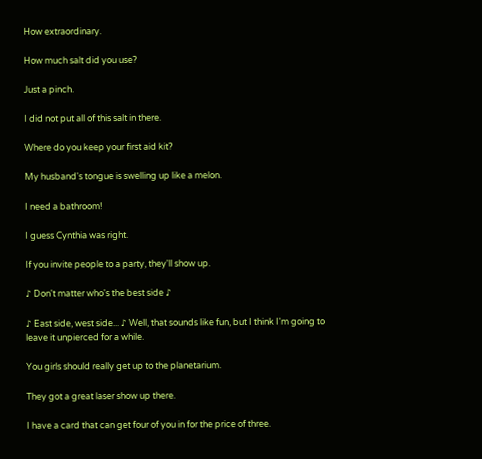How extraordinary.

How much salt did you use?

Just a pinch.

I did not put all of this salt in there.

Where do you keep your first aid kit?

My husband's tongue is swelling up like a melon.

I need a bathroom!

I guess Cynthia was right.

If you invite people to a party, they'll show up.

♪ Don't matter who's the best side ♪

♪ East side, west side... ♪ Well, that sounds like fun, but I think I'm going to leave it unpierced for a while.

You girls should really get up to the planetarium.

They got a great laser show up there.

I have a card that can get four of you in for the price of three.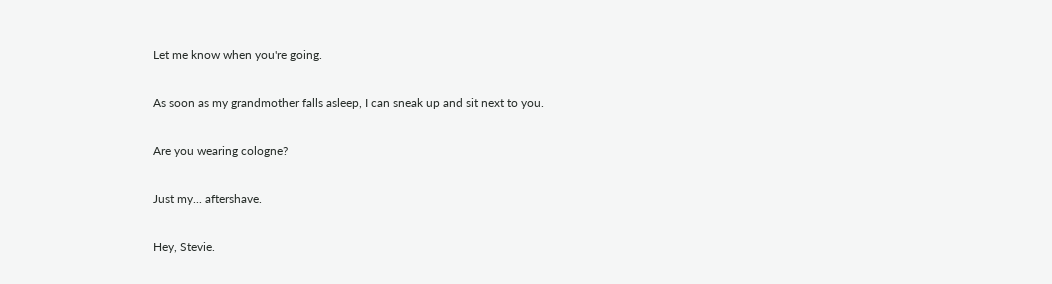Let me know when you're going.

As soon as my grandmother falls asleep, I can sneak up and sit next to you.

Are you wearing cologne?

Just my... aftershave.

Hey, Stevie.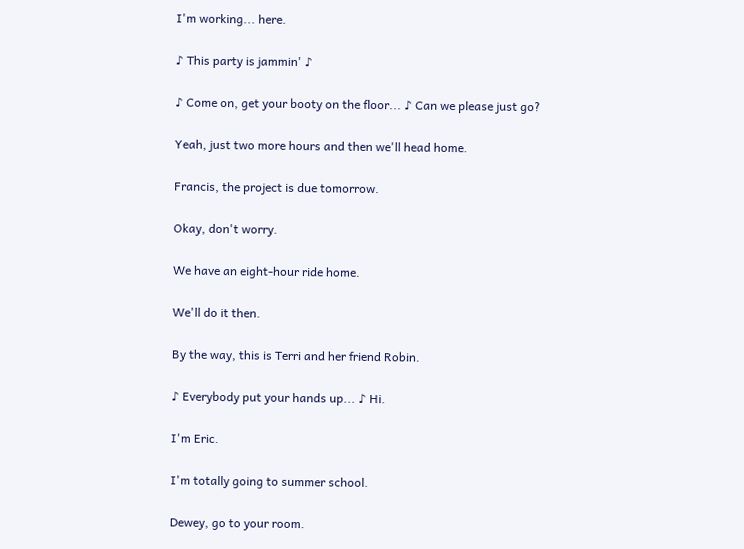I'm working... here.

♪ This party is jammin' ♪

♪ Come on, get your booty on the floor... ♪ Can we please just go?

Yeah, just two more hours and then we'll head home.

Francis, the project is due tomorrow.

Okay, don't worry.

We have an eight-hour ride home.

We'll do it then.

By the way, this is Terri and her friend Robin.

♪ Everybody put your hands up... ♪ Hi.

I'm Eric.

I'm totally going to summer school.

Dewey, go to your room.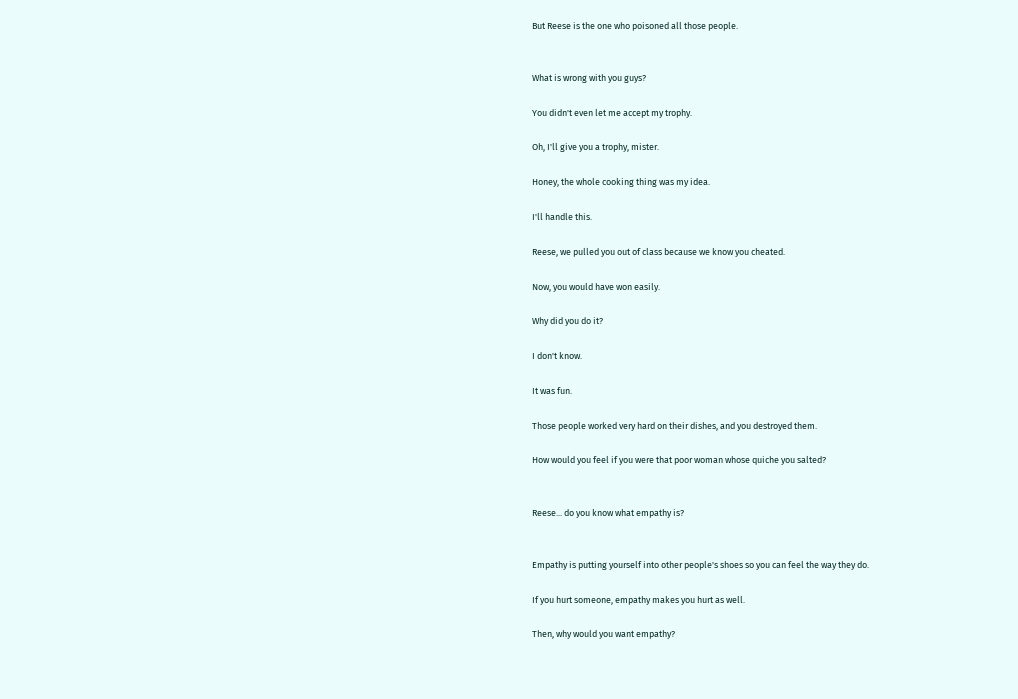But Reese is the one who poisoned all those people.


What is wrong with you guys?

You didn't even let me accept my trophy.

Oh, I'll give you a trophy, mister.

Honey, the whole cooking thing was my idea.

I'll handle this.

Reese, we pulled you out of class because we know you cheated.

Now, you would have won easily.

Why did you do it?

I don't know.

It was fun.

Those people worked very hard on their dishes, and you destroyed them.

How would you feel if you were that poor woman whose quiche you salted?


Reese... do you know what empathy is?


Empathy is putting yourself into other people's shoes so you can feel the way they do.

If you hurt someone, empathy makes you hurt as well.

Then, why would you want empathy?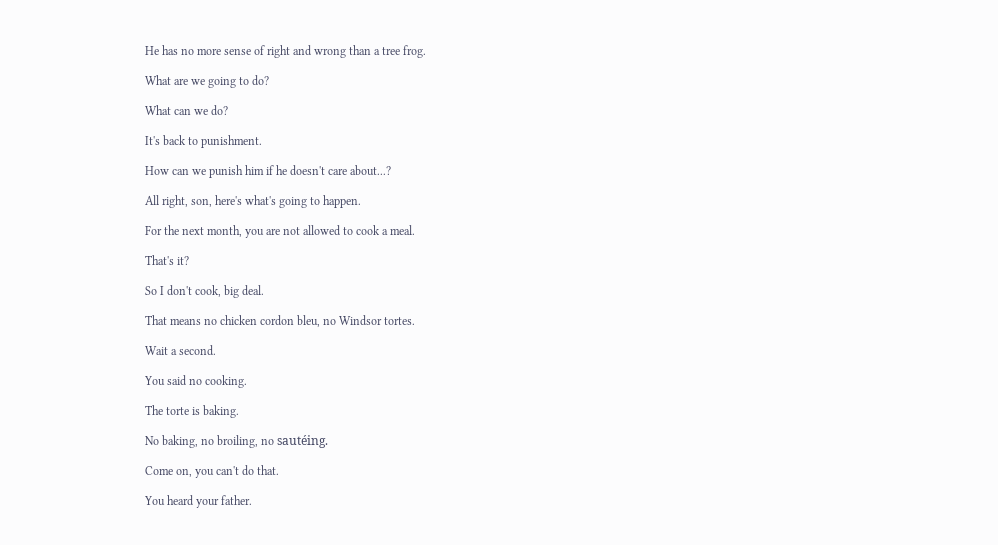He has no more sense of right and wrong than a tree frog.

What are we going to do?

What can we do?

It's back to punishment.

How can we punish him if he doesn't care about...?

All right, son, here's what's going to happen.

For the next month, you are not allowed to cook a meal.

That's it?

So I don't cook, big deal.

That means no chicken cordon bleu, no Windsor tortes.

Wait a second.

You said no cooking.

The torte is baking.

No baking, no broiling, no sautéing.

Come on, you can't do that.

You heard your father.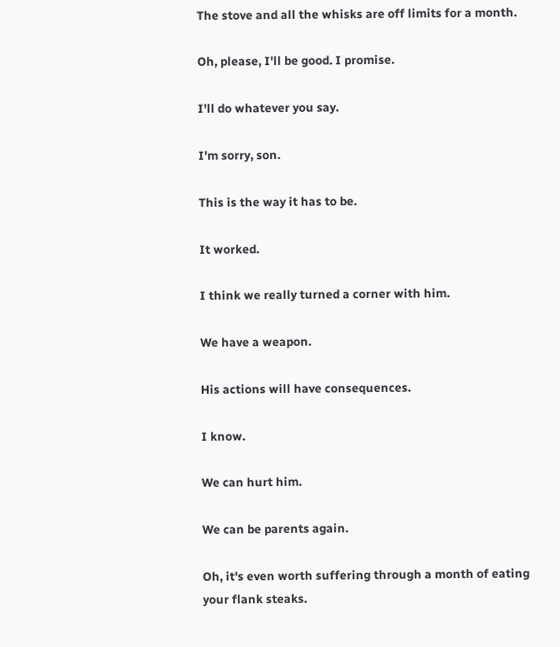The stove and all the whisks are off limits for a month.

Oh, please, I'll be good. I promise.

I'll do whatever you say.

I'm sorry, son.

This is the way it has to be.

It worked.

I think we really turned a corner with him.

We have a weapon.

His actions will have consequences.

I know.

We can hurt him.

We can be parents again.

Oh, it's even worth suffering through a month of eating your flank steaks.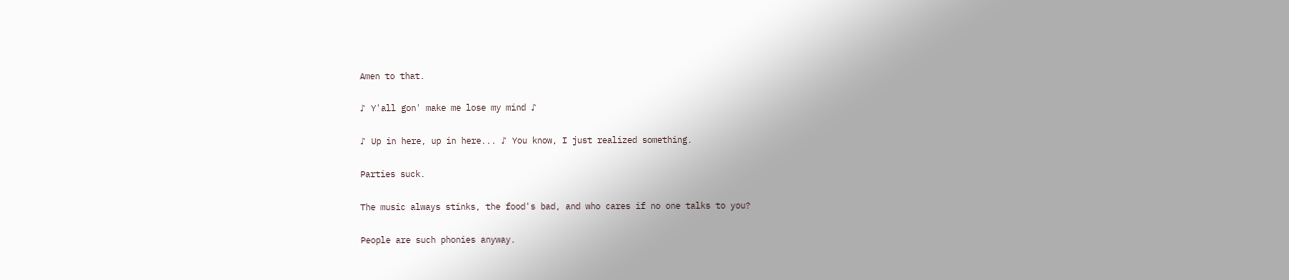Amen to that.

♪ Y'all gon' make me lose my mind ♪

♪ Up in here, up in here... ♪ You know, I just realized something.

Parties suck.

The music always stinks, the food's bad, and who cares if no one talks to you?

People are such phonies anyway.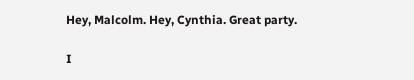Hey, Malcolm. Hey, Cynthia. Great party.

I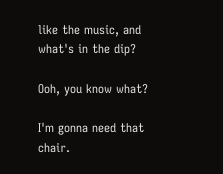like the music, and what's in the dip?

Ooh, you know what?

I'm gonna need that chair.